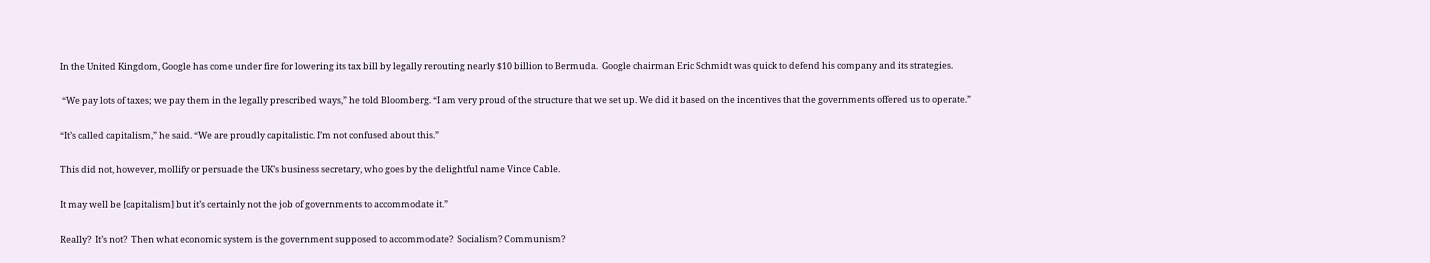In the United Kingdom, Google has come under fire for lowering its tax bill by legally rerouting nearly $10 billion to Bermuda.  Google chairman Eric Schmidt was quick to defend his company and its strategies.

 “We pay lots of taxes; we pay them in the legally prescribed ways,” he told Bloomberg. “I am very proud of the structure that we set up. We did it based on the incentives that the governments offered us to operate.”

“It’s called capitalism,” he said. “We are proudly capitalistic. I’m not confused about this.”

This did not, however, mollify or persuade the UK’s business secretary, who goes by the delightful name Vince Cable.

It may well be [capitalism] but it’s certainly not the job of governments to accommodate it.”

Really?  It’s not?  Then what economic system is the government supposed to accommodate?  Socialism? Communism?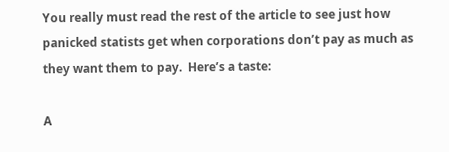You really must read the rest of the article to see just how panicked statists get when corporations don’t pay as much as they want them to pay.  Here’s a taste:

A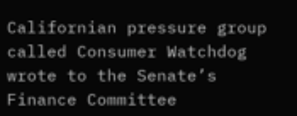Californian pressure group called Consumer Watchdog wrote to the Senate’s Finance Committee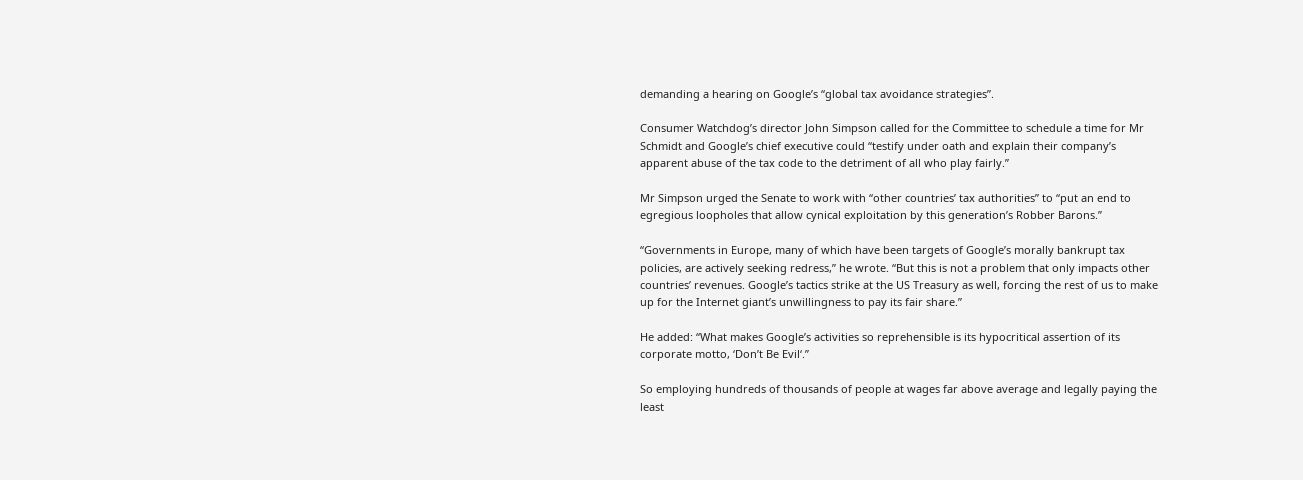demanding a hearing on Google’s “global tax avoidance strategies”.

Consumer Watchdog’s director John Simpson called for the Committee to schedule a time for Mr Schmidt and Google’s chief executive could “testify under oath and explain their company’s apparent abuse of the tax code to the detriment of all who play fairly.”

Mr Simpson urged the Senate to work with “other countries’ tax authorities” to “put an end to egregious loopholes that allow cynical exploitation by this generation’s Robber Barons.”

“Governments in Europe, many of which have been targets of Google’s morally bankrupt tax policies, are actively seeking redress,” he wrote. “But this is not a problem that only impacts other countries’ revenues. Google’s tactics strike at the US Treasury as well, forcing the rest of us to make up for the Internet giant’s unwillingness to pay its fair share.”

He added: “What makes Google’s activities so reprehensible is its hypocritical assertion of its corporate motto, ‘Don’t Be Evil‘.”

So employing hundreds of thousands of people at wages far above average and legally paying the least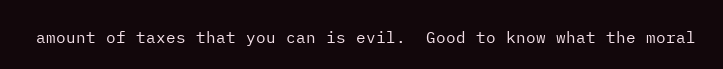amount of taxes that you can is evil.  Good to know what the moral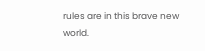rules are in this brave new world.